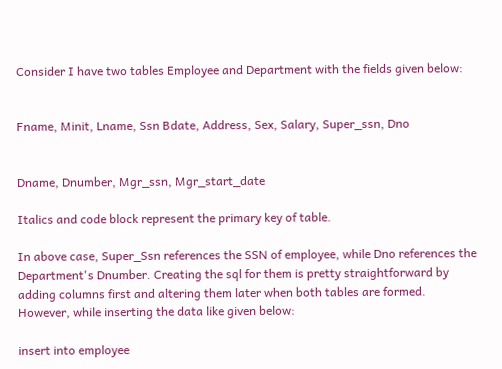Consider I have two tables Employee and Department with the fields given below:


Fname, Minit, Lname, Ssn Bdate, Address, Sex, Salary, Super_ssn, Dno


Dname, Dnumber, Mgr_ssn, Mgr_start_date

Italics and code block represent the primary key of table.

In above case, Super_Ssn references the SSN of employee, while Dno references the Department's Dnumber. Creating the sql for them is pretty straightforward by adding columns first and altering them later when both tables are formed. However, while inserting the data like given below:

insert into employee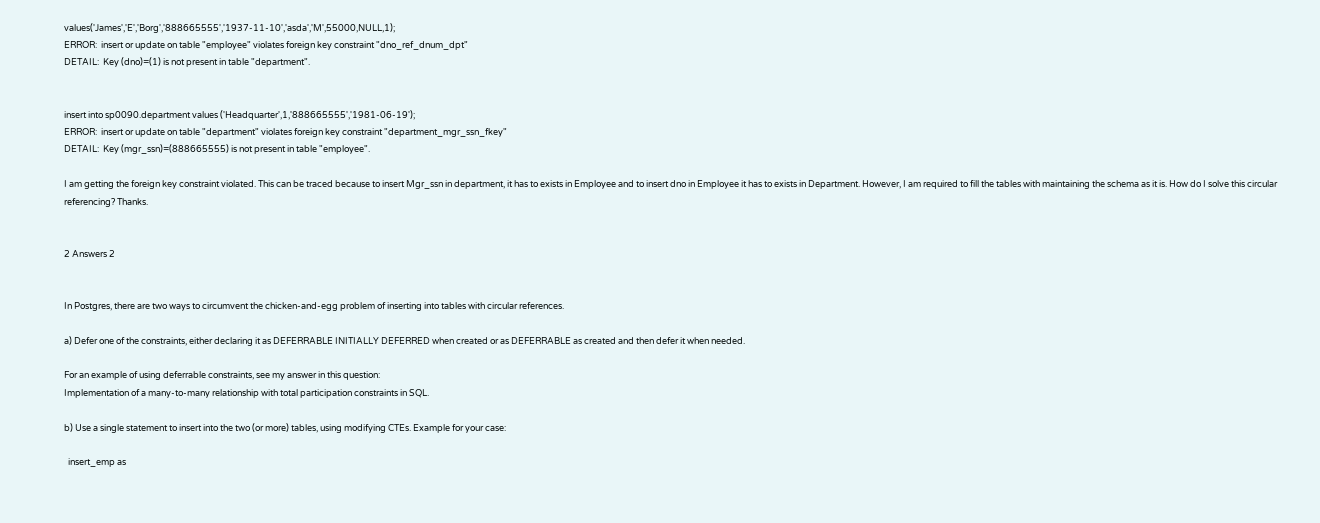values('James','E','Borg','888665555','1937-11-10','asda','M',55000,NULL,1);
ERROR:  insert or update on table "employee" violates foreign key constraint "dno_ref_dnum_dpt"
DETAIL:  Key (dno)=(1) is not present in table "department".


insert into sp0090.department values ('Headquarter',1,'888665555','1981-06-19');
ERROR:  insert or update on table "department" violates foreign key constraint "department_mgr_ssn_fkey"
DETAIL:  Key (mgr_ssn)=(888665555) is not present in table "employee".

I am getting the foreign key constraint violated. This can be traced because to insert Mgr_ssn in department, it has to exists in Employee and to insert dno in Employee it has to exists in Department. However, I am required to fill the tables with maintaining the schema as it is. How do I solve this circular referencing? Thanks.


2 Answers 2


In Postgres, there are two ways to circumvent the chicken-and-egg problem of inserting into tables with circular references.

a) Defer one of the constraints, either declaring it as DEFERRABLE INITIALLY DEFERRED when created or as DEFERRABLE as created and then defer it when needed.

For an example of using deferrable constraints, see my answer in this question:
Implementation of a many-to-many relationship with total participation constraints in SQL.

b) Use a single statement to insert into the two (or more) tables, using modifying CTEs. Example for your case:

  insert_emp as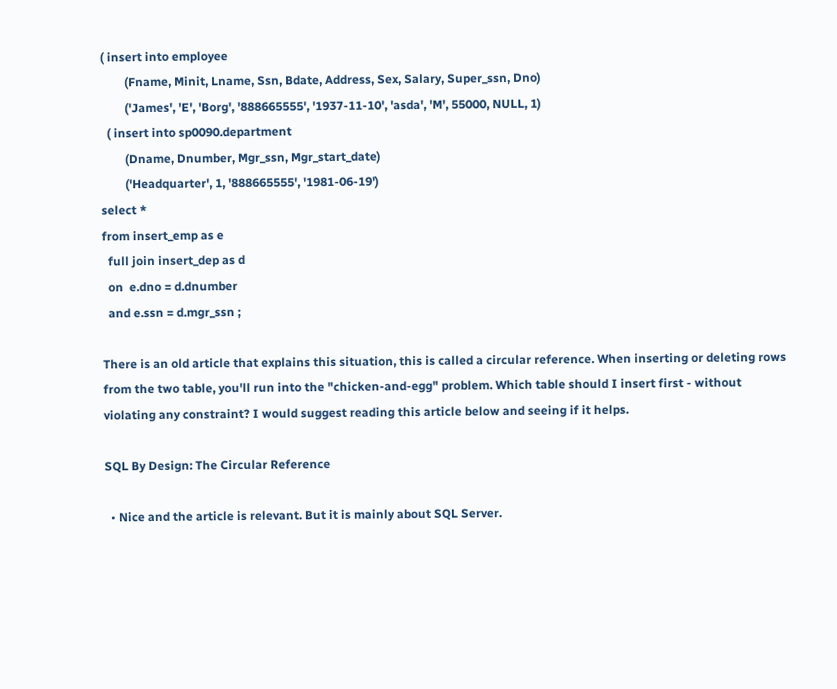( insert into employee
        (Fname, Minit, Lname, Ssn, Bdate, Address, Sex, Salary, Super_ssn, Dno)
        ('James', 'E', 'Borg', '888665555', '1937-11-10', 'asda', 'M', 55000, NULL, 1)
  ( insert into sp0090.department
        (Dname, Dnumber, Mgr_ssn, Mgr_start_date)
        ('Headquarter', 1, '888665555', '1981-06-19')
select *
from insert_emp as e
  full join insert_dep as d
  on  e.dno = d.dnumber
  and e.ssn = d.mgr_ssn ;

There is an old article that explains this situation, this is called a circular reference. When inserting or deleting rows from the two table, you'll run into the "chicken-and-egg" problem. Which table should I insert first - without violating any constraint? I would suggest reading this article below and seeing if it helps.

SQL By Design: The Circular Reference

  • Nice and the article is relevant. But it is mainly about SQL Server.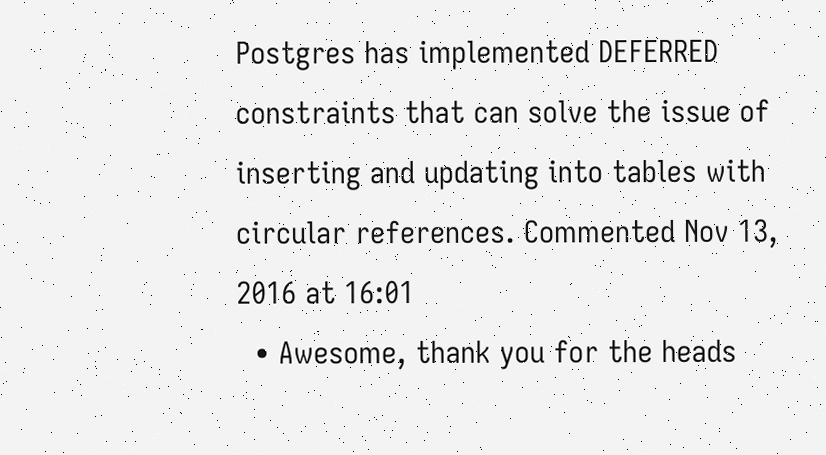Postgres has implemented DEFERRED constraints that can solve the issue of inserting and updating into tables with circular references. Commented Nov 13, 2016 at 16:01
  • Awesome, thank you for the heads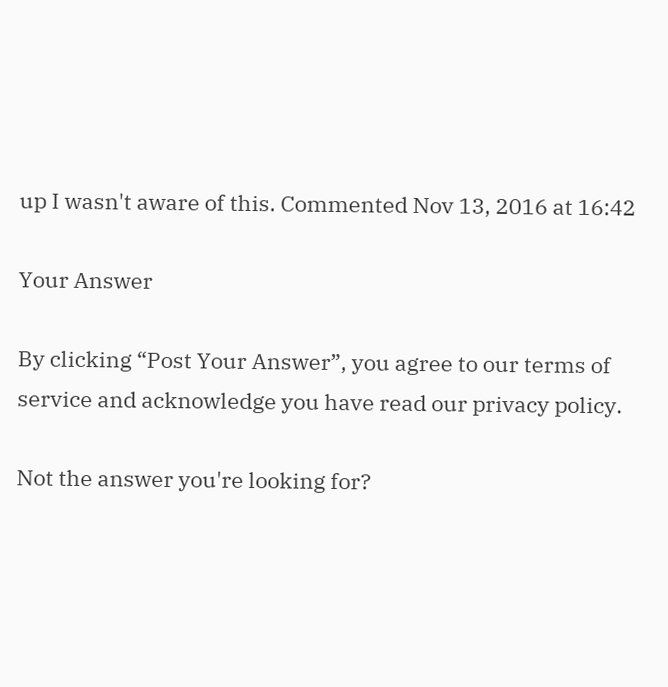up I wasn't aware of this. Commented Nov 13, 2016 at 16:42

Your Answer

By clicking “Post Your Answer”, you agree to our terms of service and acknowledge you have read our privacy policy.

Not the answer you're looking for?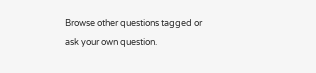Browse other questions tagged or ask your own question.